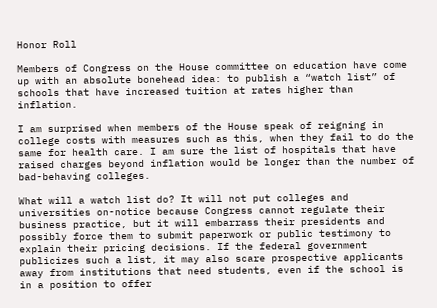Honor Roll

Members of Congress on the House committee on education have come up with an absolute bonehead idea: to publish a “watch list” of schools that have increased tuition at rates higher than inflation.

I am surprised when members of the House speak of reigning in college costs with measures such as this, when they fail to do the same for health care. I am sure the list of hospitals that have raised charges beyond inflation would be longer than the number of bad-behaving colleges.

What will a watch list do? It will not put colleges and universities on-notice because Congress cannot regulate their business practice, but it will embarrass their presidents and possibly force them to submit paperwork or public testimony to explain their pricing decisions. If the federal government publicizes such a list, it may also scare prospective applicants away from institutions that need students, even if the school is in a position to offer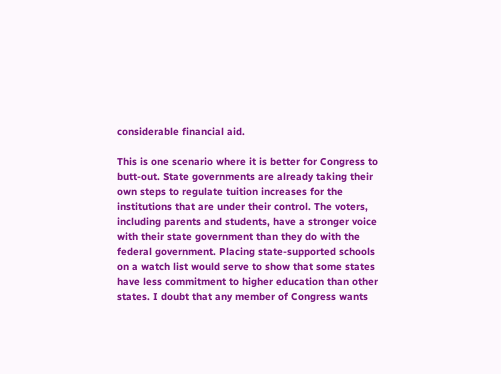considerable financial aid.

This is one scenario where it is better for Congress to butt-out. State governments are already taking their own steps to regulate tuition increases for the institutions that are under their control. The voters, including parents and students, have a stronger voice with their state government than they do with the federal government. Placing state-supported schools on a watch list would serve to show that some states have less commitment to higher education than other states. I doubt that any member of Congress wants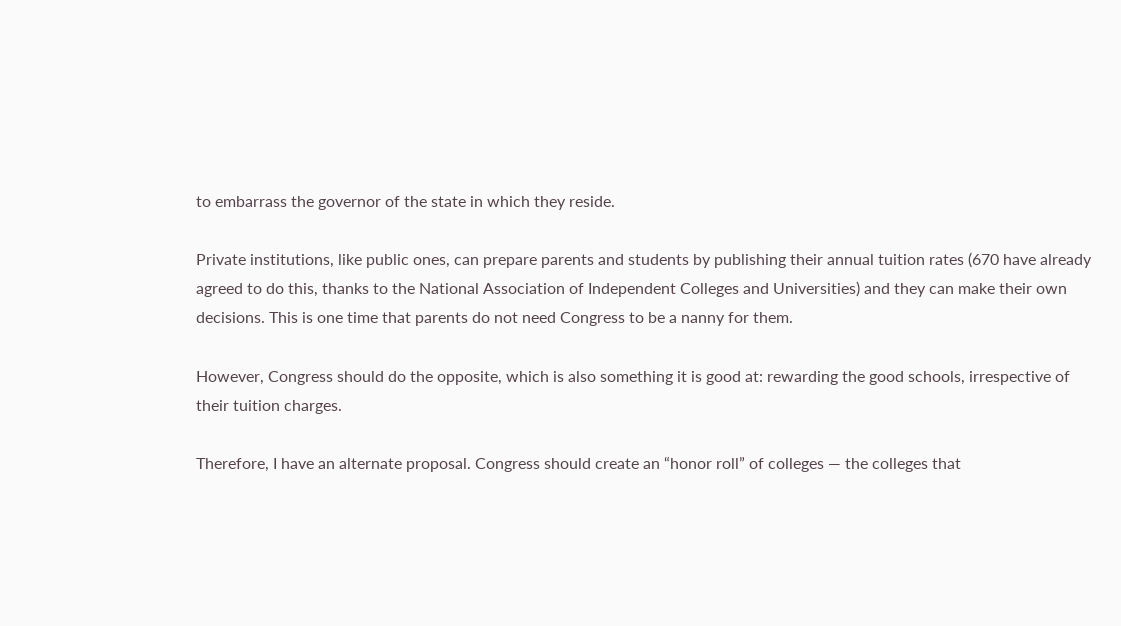to embarrass the governor of the state in which they reside.

Private institutions, like public ones, can prepare parents and students by publishing their annual tuition rates (670 have already agreed to do this, thanks to the National Association of Independent Colleges and Universities) and they can make their own decisions. This is one time that parents do not need Congress to be a nanny for them.

However, Congress should do the opposite, which is also something it is good at: rewarding the good schools, irrespective of their tuition charges.

Therefore, I have an alternate proposal. Congress should create an “honor roll” of colleges — the colleges that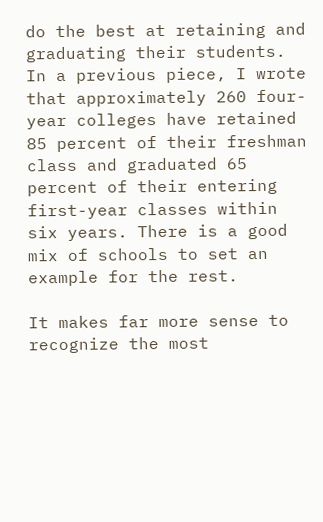do the best at retaining and graduating their students. In a previous piece, I wrote that approximately 260 four-year colleges have retained 85 percent of their freshman class and graduated 65 percent of their entering first-year classes within six years. There is a good mix of schools to set an example for the rest.

It makes far more sense to recognize the most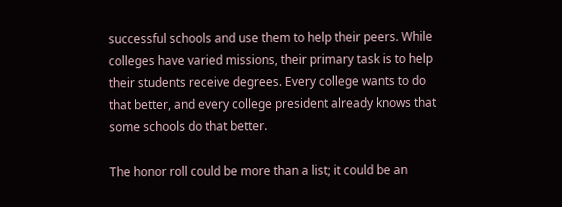successful schools and use them to help their peers. While colleges have varied missions, their primary task is to help their students receive degrees. Every college wants to do that better, and every college president already knows that some schools do that better.

The honor roll could be more than a list; it could be an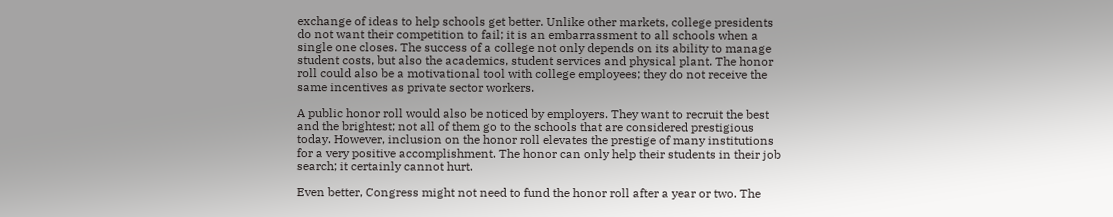exchange of ideas to help schools get better. Unlike other markets, college presidents do not want their competition to fail; it is an embarrassment to all schools when a single one closes. The success of a college not only depends on its ability to manage student costs, but also the academics, student services and physical plant. The honor roll could also be a motivational tool with college employees; they do not receive the same incentives as private sector workers.

A public honor roll would also be noticed by employers. They want to recruit the best and the brightest; not all of them go to the schools that are considered prestigious today. However, inclusion on the honor roll elevates the prestige of many institutions for a very positive accomplishment. The honor can only help their students in their job search; it certainly cannot hurt.

Even better, Congress might not need to fund the honor roll after a year or two. The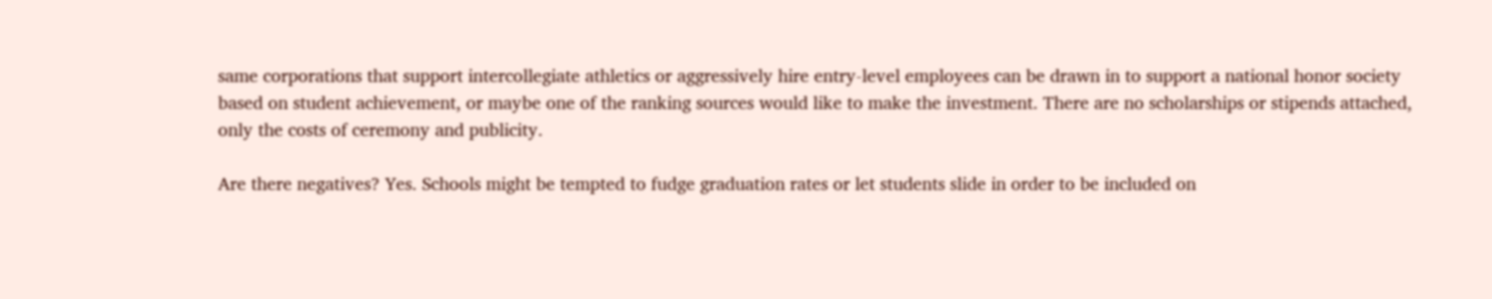same corporations that support intercollegiate athletics or aggressively hire entry-level employees can be drawn in to support a national honor society based on student achievement, or maybe one of the ranking sources would like to make the investment. There are no scholarships or stipends attached, only the costs of ceremony and publicity.

Are there negatives? Yes. Schools might be tempted to fudge graduation rates or let students slide in order to be included on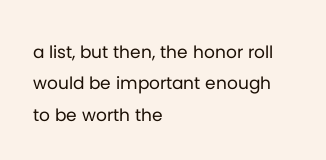a list, but then, the honor roll would be important enough to be worth the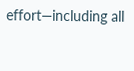effort—including all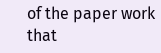of the paper work that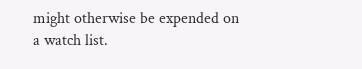might otherwise be expended on a watch list.